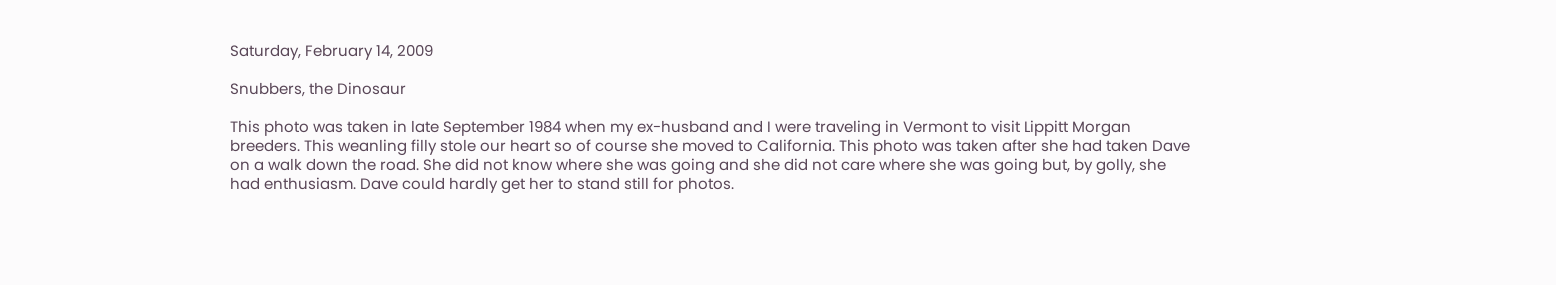Saturday, February 14, 2009

Snubbers, the Dinosaur

This photo was taken in late September 1984 when my ex-husband and I were traveling in Vermont to visit Lippitt Morgan breeders. This weanling filly stole our heart so of course she moved to California. This photo was taken after she had taken Dave on a walk down the road. She did not know where she was going and she did not care where she was going but, by golly, she had enthusiasm. Dave could hardly get her to stand still for photos.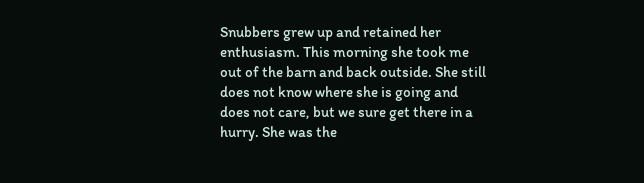Snubbers grew up and retained her enthusiasm. This morning she took me out of the barn and back outside. She still does not know where she is going and does not care, but we sure get there in a hurry. She was the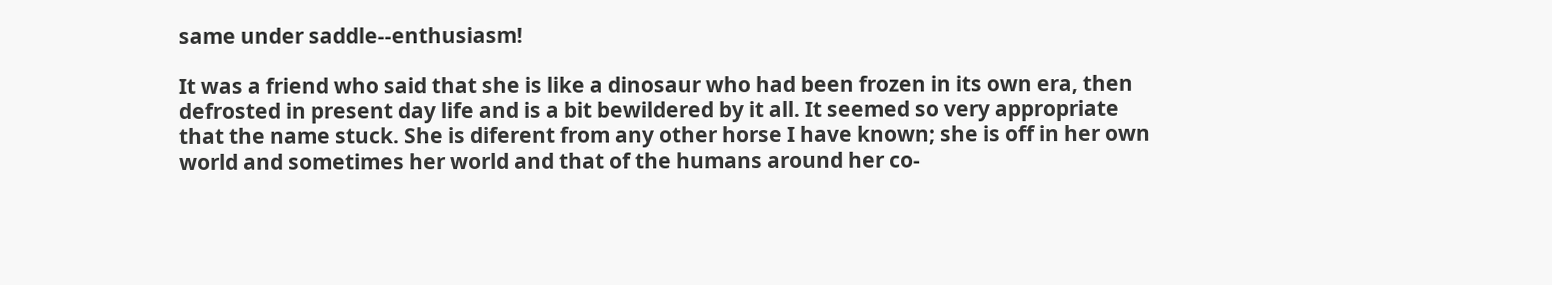same under saddle--enthusiasm!

It was a friend who said that she is like a dinosaur who had been frozen in its own era, then defrosted in present day life and is a bit bewildered by it all. It seemed so very appropriate that the name stuck. She is diferent from any other horse I have known; she is off in her own world and sometimes her world and that of the humans around her co-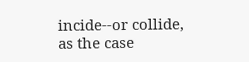incide--or collide, as the case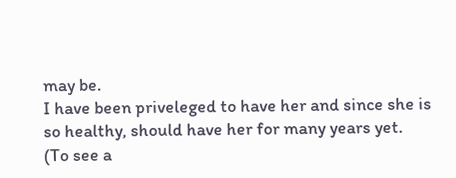may be.
I have been priveleged to have her and since she is so healthy, should have her for many years yet.
(To see a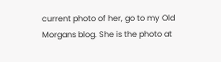current photo of her, go to my Old Morgans blog. She is the photo at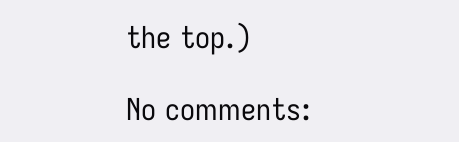the top.)

No comments: